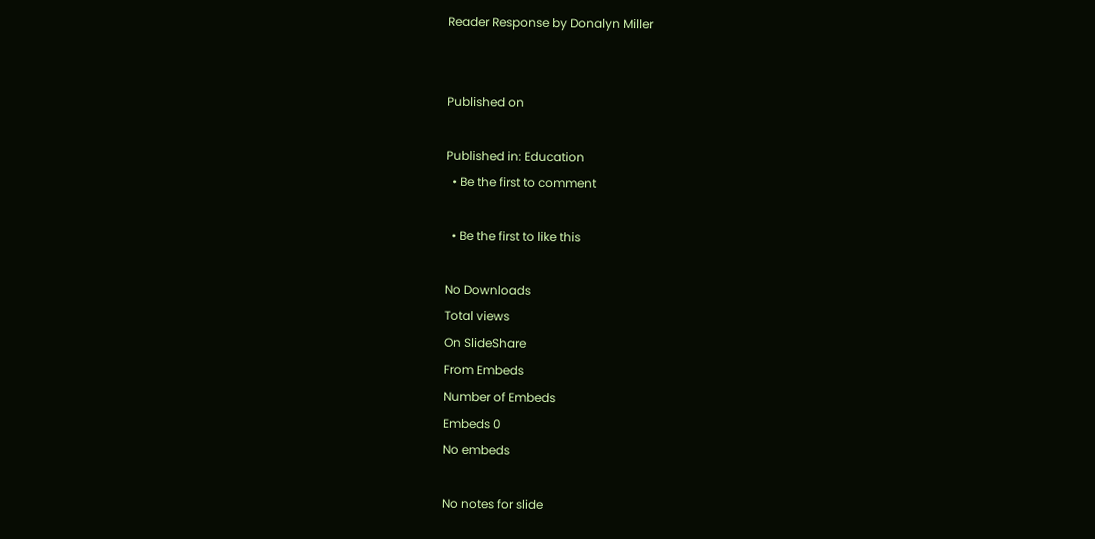Reader Response by Donalyn Miller


Published on

Published in: Education
  • Be the first to comment

  • Be the first to like this

No Downloads
Total views
On SlideShare
From Embeds
Number of Embeds
Embeds 0
No embeds

No notes for slide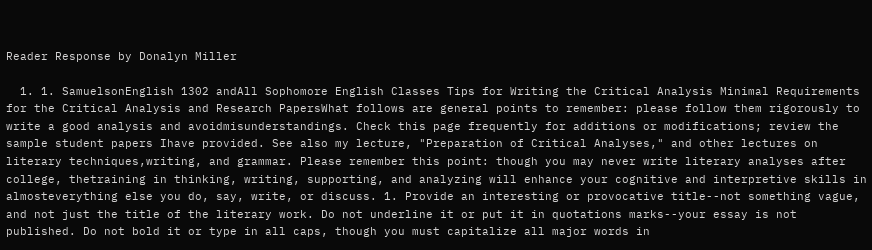Reader Response by Donalyn Miller

  1. 1. SamuelsonEnglish 1302 andAll Sophomore English Classes Tips for Writing the Critical Analysis Minimal Requirements for the Critical Analysis and Research PapersWhat follows are general points to remember: please follow them rigorously to write a good analysis and avoidmisunderstandings. Check this page frequently for additions or modifications; review the sample student papers Ihave provided. See also my lecture, "Preparation of Critical Analyses," and other lectures on literary techniques,writing, and grammar. Please remember this point: though you may never write literary analyses after college, thetraining in thinking, writing, supporting, and analyzing will enhance your cognitive and interpretive skills in almosteverything else you do, say, write, or discuss. 1. Provide an interesting or provocative title--not something vague, and not just the title of the literary work. Do not underline it or put it in quotations marks--your essay is not published. Do not bold it or type in all caps, though you must capitalize all major words in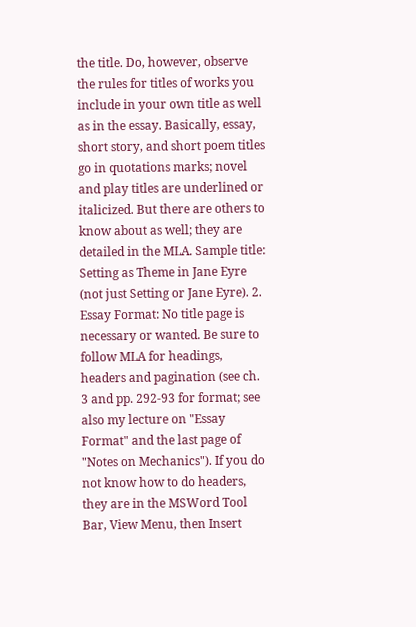the title. Do, however, observe the rules for titles of works you include in your own title as well as in the essay. Basically, essay, short story, and short poem titles go in quotations marks; novel and play titles are underlined or italicized. But there are others to know about as well; they are detailed in the MLA. Sample title: Setting as Theme in Jane Eyre (not just Setting or Jane Eyre). 2. Essay Format: No title page is necessary or wanted. Be sure to follow MLA for headings, headers and pagination (see ch. 3 and pp. 292-93 for format; see also my lecture on "Essay Format" and the last page of "Notes on Mechanics"). If you do not know how to do headers, they are in the MSWord Tool Bar, View Menu, then Insert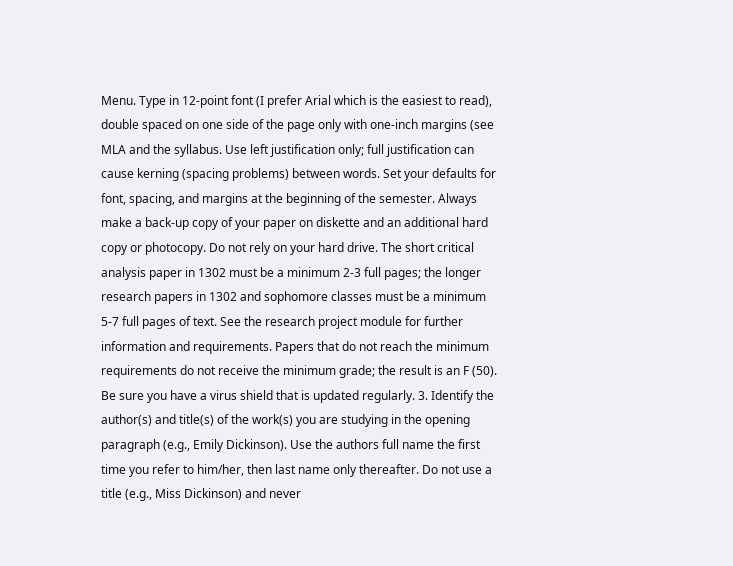Menu. Type in 12-point font (I prefer Arial which is the easiest to read), double spaced on one side of the page only with one-inch margins (see MLA and the syllabus. Use left justification only; full justification can cause kerning (spacing problems) between words. Set your defaults for font, spacing, and margins at the beginning of the semester. Always make a back-up copy of your paper on diskette and an additional hard copy or photocopy. Do not rely on your hard drive. The short critical analysis paper in 1302 must be a minimum 2-3 full pages; the longer research papers in 1302 and sophomore classes must be a minimum 5-7 full pages of text. See the research project module for further information and requirements. Papers that do not reach the minimum requirements do not receive the minimum grade; the result is an F (50). Be sure you have a virus shield that is updated regularly. 3. Identify the author(s) and title(s) of the work(s) you are studying in the opening paragraph (e.g., Emily Dickinson). Use the authors full name the first time you refer to him/her, then last name only thereafter. Do not use a title (e.g., Miss Dickinson) and never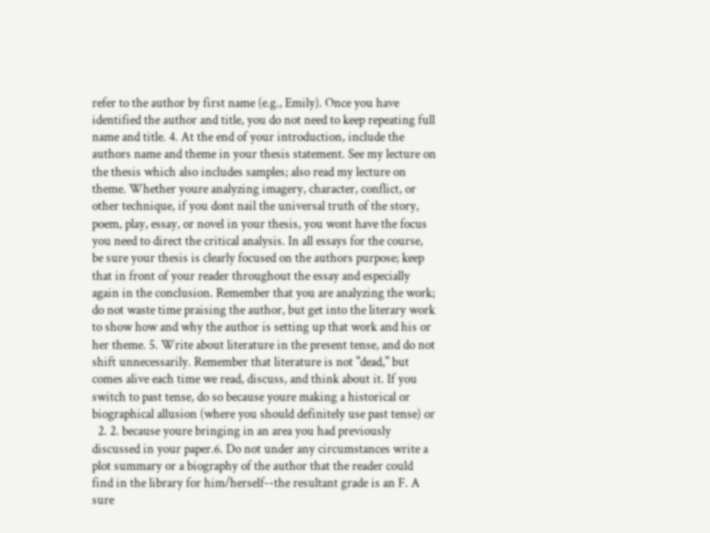refer to the author by first name (e.g., Emily). Once you have identified the author and title, you do not need to keep repeating full name and title. 4. At the end of your introduction, include the authors name and theme in your thesis statement. See my lecture on the thesis which also includes samples; also read my lecture on theme. Whether youre analyzing imagery, character, conflict, or other technique, if you dont nail the universal truth of the story, poem, play, essay, or novel in your thesis, you wont have the focus you need to direct the critical analysis. In all essays for the course, be sure your thesis is clearly focused on the authors purpose; keep that in front of your reader throughout the essay and especially again in the conclusion. Remember that you are analyzing the work; do not waste time praising the author, but get into the literary work to show how and why the author is setting up that work and his or her theme. 5. Write about literature in the present tense, and do not shift unnecessarily. Remember that literature is not "dead," but comes alive each time we read, discuss, and think about it. If you switch to past tense, do so because youre making a historical or biographical allusion (where you should definitely use past tense) or
  2. 2. because youre bringing in an area you had previously discussed in your paper.6. Do not under any circumstances write a plot summary or a biography of the author that the reader could find in the library for him/herself--the resultant grade is an F. A sure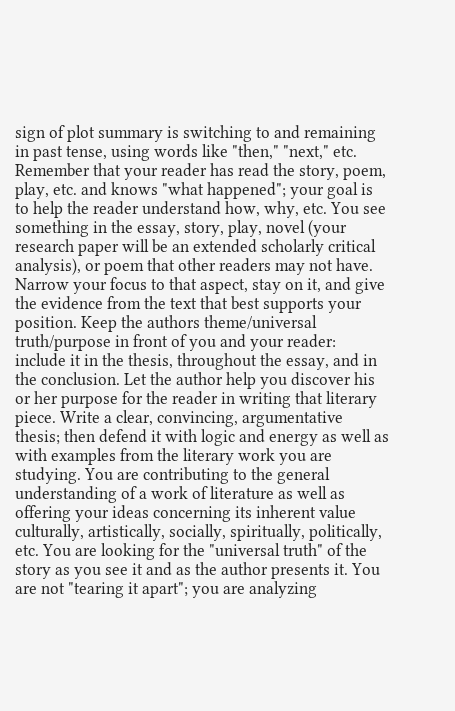sign of plot summary is switching to and remaining in past tense, using words like "then," "next," etc. Remember that your reader has read the story, poem, play, etc. and knows "what happened"; your goal is to help the reader understand how, why, etc. You see something in the essay, story, play, novel (your research paper will be an extended scholarly critical analysis), or poem that other readers may not have. Narrow your focus to that aspect, stay on it, and give the evidence from the text that best supports your position. Keep the authors theme/universal truth/purpose in front of you and your reader: include it in the thesis, throughout the essay, and in the conclusion. Let the author help you discover his or her purpose for the reader in writing that literary piece. Write a clear, convincing, argumentative thesis; then defend it with logic and energy as well as with examples from the literary work you are studying. You are contributing to the general understanding of a work of literature as well as offering your ideas concerning its inherent value culturally, artistically, socially, spiritually, politically, etc. You are looking for the "universal truth" of the story as you see it and as the author presents it. You are not "tearing it apart"; you are analyzing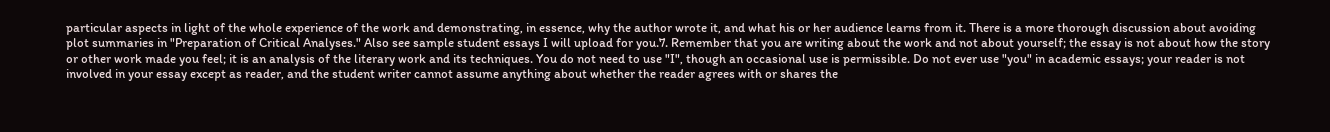particular aspects in light of the whole experience of the work and demonstrating, in essence, why the author wrote it, and what his or her audience learns from it. There is a more thorough discussion about avoiding plot summaries in "Preparation of Critical Analyses." Also see sample student essays I will upload for you.7. Remember that you are writing about the work and not about yourself; the essay is not about how the story or other work made you feel; it is an analysis of the literary work and its techniques. You do not need to use "I", though an occasional use is permissible. Do not ever use "you" in academic essays; your reader is not involved in your essay except as reader, and the student writer cannot assume anything about whether the reader agrees with or shares the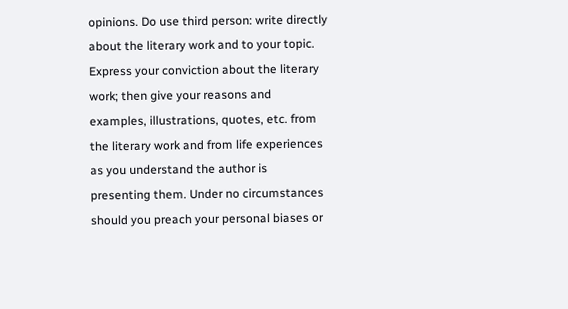opinions. Do use third person: write directly about the literary work and to your topic. Express your conviction about the literary work; then give your reasons and examples, illustrations, quotes, etc. from the literary work and from life experiences as you understand the author is presenting them. Under no circumstances should you preach your personal biases or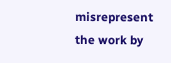misrepresent the work by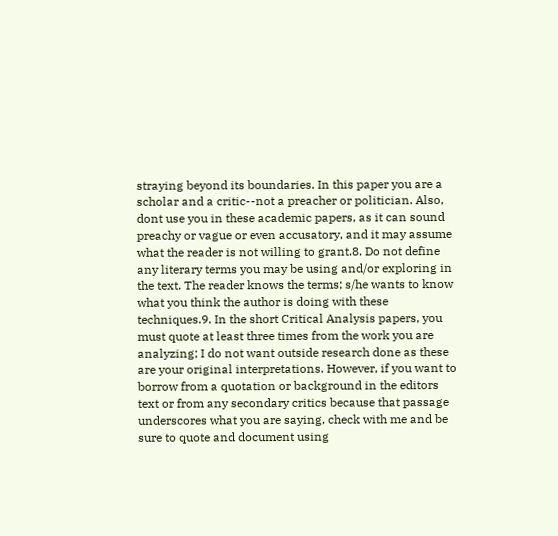straying beyond its boundaries. In this paper you are a scholar and a critic--not a preacher or politician. Also, dont use you in these academic papers, as it can sound preachy or vague or even accusatory, and it may assume what the reader is not willing to grant.8. Do not define any literary terms you may be using and/or exploring in the text. The reader knows the terms; s/he wants to know what you think the author is doing with these techniques.9. In the short Critical Analysis papers, you must quote at least three times from the work you are analyzing; I do not want outside research done as these are your original interpretations. However, if you want to borrow from a quotation or background in the editors text or from any secondary critics because that passage underscores what you are saying, check with me and be sure to quote and document using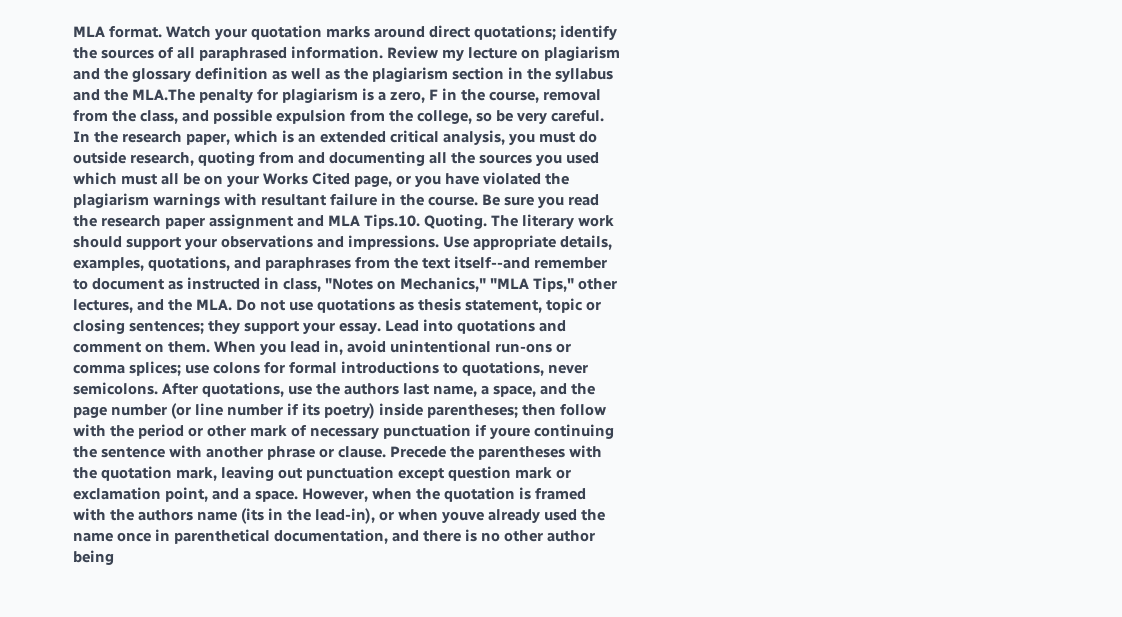MLA format. Watch your quotation marks around direct quotations; identify the sources of all paraphrased information. Review my lecture on plagiarism and the glossary definition as well as the plagiarism section in the syllabus and the MLA.The penalty for plagiarism is a zero, F in the course, removal from the class, and possible expulsion from the college, so be very careful. In the research paper, which is an extended critical analysis, you must do outside research, quoting from and documenting all the sources you used which must all be on your Works Cited page, or you have violated the plagiarism warnings with resultant failure in the course. Be sure you read the research paper assignment and MLA Tips.10. Quoting. The literary work should support your observations and impressions. Use appropriate details, examples, quotations, and paraphrases from the text itself--and remember to document as instructed in class, "Notes on Mechanics," "MLA Tips," other lectures, and the MLA. Do not use quotations as thesis statement, topic or closing sentences; they support your essay. Lead into quotations and comment on them. When you lead in, avoid unintentional run-ons or comma splices; use colons for formal introductions to quotations, never semicolons. After quotations, use the authors last name, a space, and the page number (or line number if its poetry) inside parentheses; then follow with the period or other mark of necessary punctuation if youre continuing the sentence with another phrase or clause. Precede the parentheses with the quotation mark, leaving out punctuation except question mark or exclamation point, and a space. However, when the quotation is framed with the authors name (its in the lead-in), or when youve already used the name once in parenthetical documentation, and there is no other author being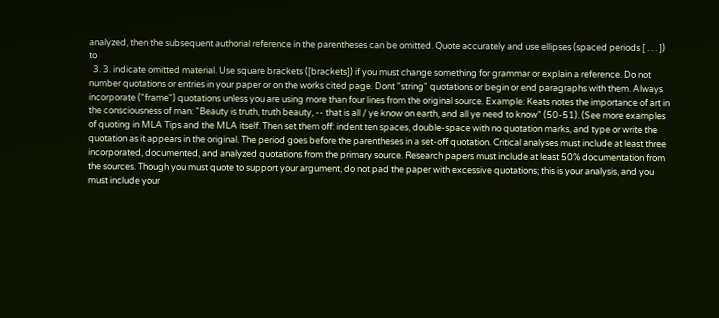analyzed, then the subsequent authorial reference in the parentheses can be omitted. Quote accurately and use ellipses (spaced periods [ . . . ]) to
  3. 3. indicate omitted material. Use square brackets ([brackets]) if you must change something for grammar or explain a reference. Do not number quotations or entries in your paper or on the works cited page. Dont "string" quotations or begin or end paragraphs with them. Always incorporate ("frame") quotations unless you are using more than four lines from the original source. Example: Keats notes the importance of art in the consciousness of man: "Beauty is truth, truth beauty, -- that is all / ye know on earth, and all ye need to know" (50-51). (See more examples of quoting in MLA Tips and the MLA itself. Then set them off: indent ten spaces, double-space with no quotation marks, and type or write the quotation as it appears in the original. The period goes before the parentheses in a set-off quotation. Critical analyses must include at least three incorporated, documented, and analyzed quotations from the primary source. Research papers must include at least 50% documentation from the sources. Though you must quote to support your argument, do not pad the paper with excessive quotations; this is your analysis, and you must include your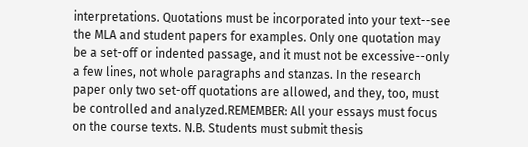interpretations. Quotations must be incorporated into your text--see the MLA and student papers for examples. Only one quotation may be a set-off or indented passage, and it must not be excessive--only a few lines, not whole paragraphs and stanzas. In the research paper only two set-off quotations are allowed, and they, too, must be controlled and analyzed.REMEMBER: All your essays must focus on the course texts. N.B. Students must submit thesis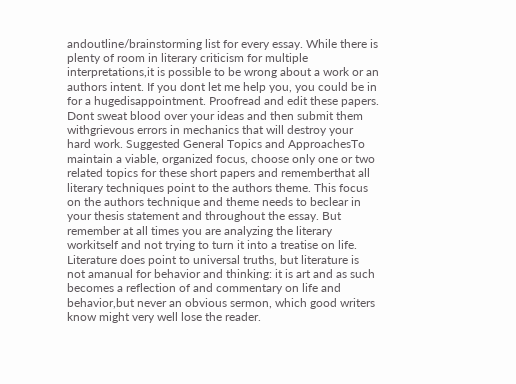andoutline/brainstorming list for every essay. While there is plenty of room in literary criticism for multiple interpretations,it is possible to be wrong about a work or an authors intent. If you dont let me help you, you could be in for a hugedisappointment. Proofread and edit these papers. Dont sweat blood over your ideas and then submit them withgrievous errors in mechanics that will destroy your hard work. Suggested General Topics and ApproachesTo maintain a viable, organized focus, choose only one or two related topics for these short papers and rememberthat all literary techniques point to the authors theme. This focus on the authors technique and theme needs to beclear in your thesis statement and throughout the essay. But remember at all times you are analyzing the literary workitself and not trying to turn it into a treatise on life. Literature does point to universal truths, but literature is not amanual for behavior and thinking: it is art and as such becomes a reflection of and commentary on life and behavior,but never an obvious sermon, which good writers know might very well lose the reader.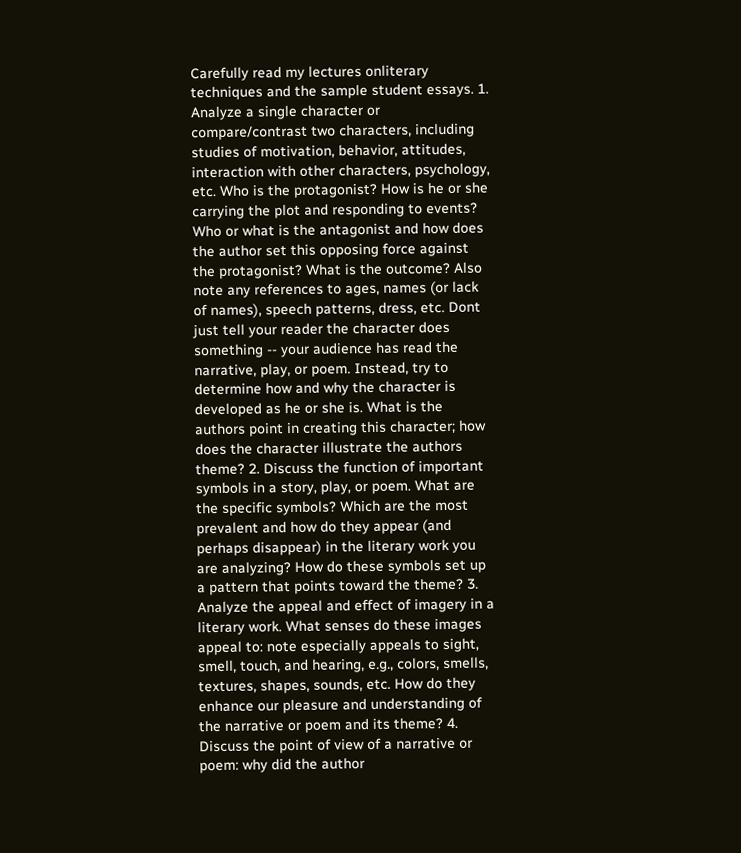Carefully read my lectures onliterary techniques and the sample student essays. 1. Analyze a single character or compare/contrast two characters, including studies of motivation, behavior, attitudes, interaction with other characters, psychology, etc. Who is the protagonist? How is he or she carrying the plot and responding to events? Who or what is the antagonist and how does the author set this opposing force against the protagonist? What is the outcome? Also note any references to ages, names (or lack of names), speech patterns, dress, etc. Dont just tell your reader the character does something -- your audience has read the narrative, play, or poem. Instead, try to determine how and why the character is developed as he or she is. What is the authors point in creating this character; how does the character illustrate the authors theme? 2. Discuss the function of important symbols in a story, play, or poem. What are the specific symbols? Which are the most prevalent and how do they appear (and perhaps disappear) in the literary work you are analyzing? How do these symbols set up a pattern that points toward the theme? 3. Analyze the appeal and effect of imagery in a literary work. What senses do these images appeal to: note especially appeals to sight, smell, touch, and hearing, e.g., colors, smells, textures, shapes, sounds, etc. How do they enhance our pleasure and understanding of the narrative or poem and its theme? 4. Discuss the point of view of a narrative or poem: why did the author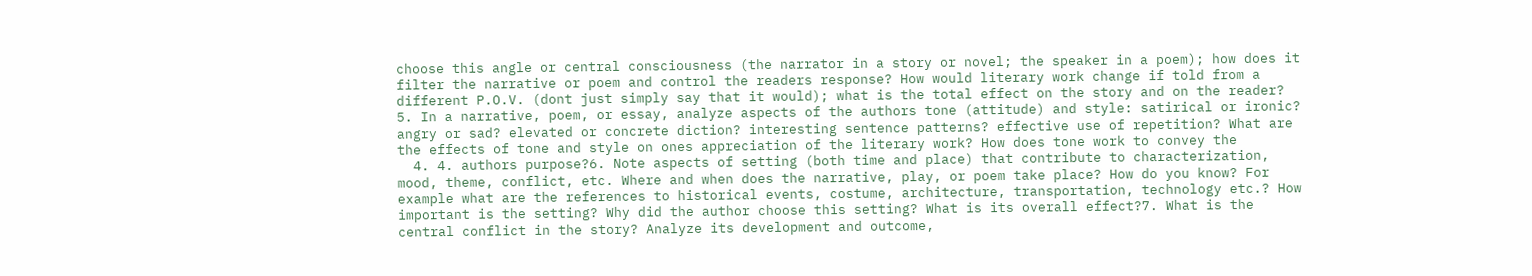choose this angle or central consciousness (the narrator in a story or novel; the speaker in a poem); how does it filter the narrative or poem and control the readers response? How would literary work change if told from a different P.O.V. (dont just simply say that it would); what is the total effect on the story and on the reader? 5. In a narrative, poem, or essay, analyze aspects of the authors tone (attitude) and style: satirical or ironic? angry or sad? elevated or concrete diction? interesting sentence patterns? effective use of repetition? What are the effects of tone and style on ones appreciation of the literary work? How does tone work to convey the
  4. 4. authors purpose?6. Note aspects of setting (both time and place) that contribute to characterization, mood, theme, conflict, etc. Where and when does the narrative, play, or poem take place? How do you know? For example what are the references to historical events, costume, architecture, transportation, technology etc.? How important is the setting? Why did the author choose this setting? What is its overall effect?7. What is the central conflict in the story? Analyze its development and outcome,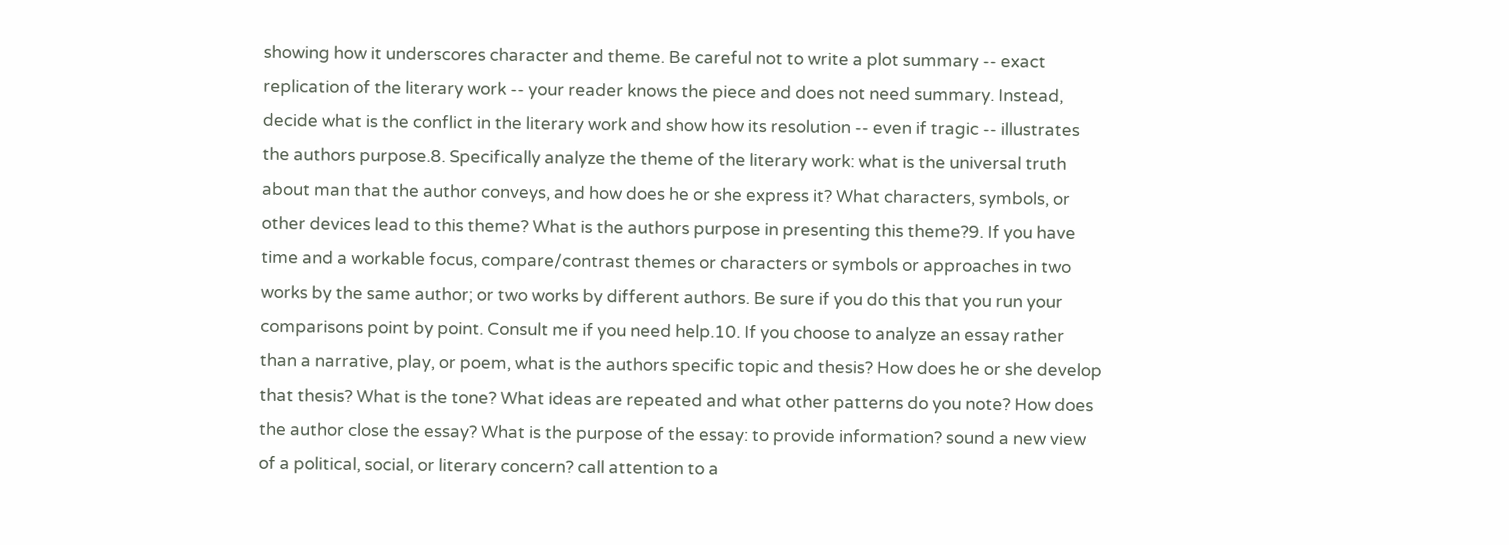showing how it underscores character and theme. Be careful not to write a plot summary -- exact replication of the literary work -- your reader knows the piece and does not need summary. Instead, decide what is the conflict in the literary work and show how its resolution -- even if tragic -- illustrates the authors purpose.8. Specifically analyze the theme of the literary work: what is the universal truth about man that the author conveys, and how does he or she express it? What characters, symbols, or other devices lead to this theme? What is the authors purpose in presenting this theme?9. If you have time and a workable focus, compare/contrast themes or characters or symbols or approaches in two works by the same author; or two works by different authors. Be sure if you do this that you run your comparisons point by point. Consult me if you need help.10. If you choose to analyze an essay rather than a narrative, play, or poem, what is the authors specific topic and thesis? How does he or she develop that thesis? What is the tone? What ideas are repeated and what other patterns do you note? How does the author close the essay? What is the purpose of the essay: to provide information? sound a new view of a political, social, or literary concern? call attention to a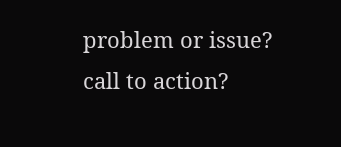problem or issue? call to action?